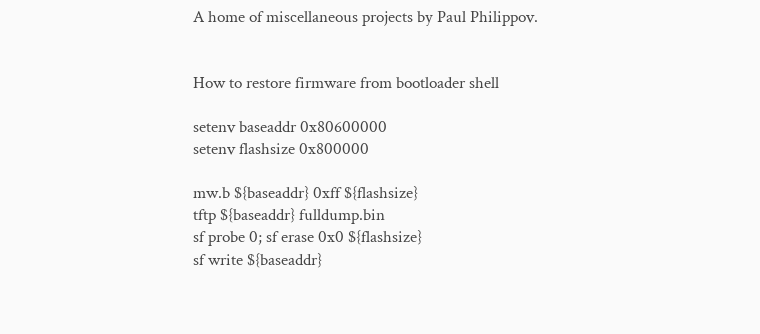A home of miscellaneous projects by Paul Philippov.


How to restore firmware from bootloader shell

setenv baseaddr 0x80600000
setenv flashsize 0x800000

mw.b ${baseaddr} 0xff ${flashsize}
tftp ${baseaddr} fulldump.bin
sf probe 0; sf erase 0x0 ${flashsize}
sf write ${baseaddr}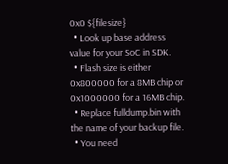0x0 ${filesize}
  • Look up base address value for your SoC in SDK.
  • Flash size is either 0x800000 for a 8MB chip or 0x1000000 for a 16MB chip.
  • Replace fulldump.bin with the name of your backup file.
  • You need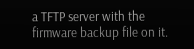a TFTP server with the firmware backup file on it.